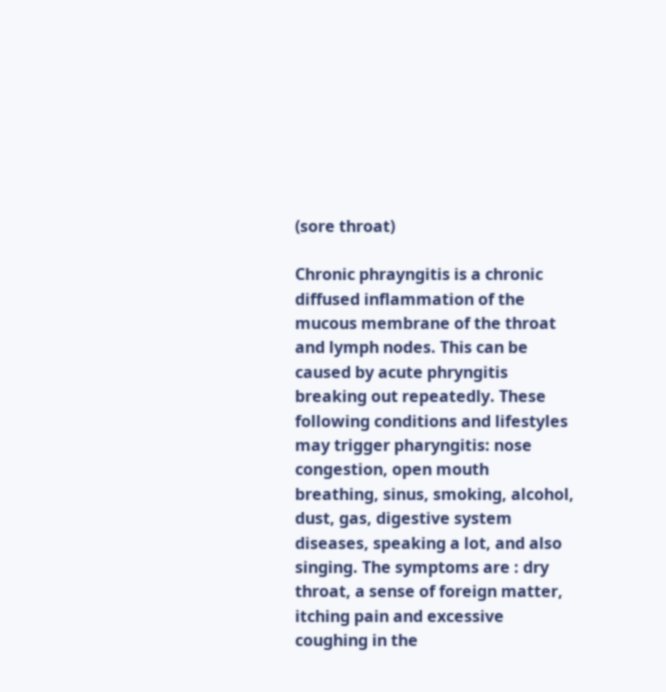(sore throat)

Chronic phrayngitis is a chronic diffused inflammation of the mucous membrane of the throat and lymph nodes. This can be caused by acute phryngitis breaking out repeatedly. These following conditions and lifestyles may trigger pharyngitis: nose congestion, open mouth breathing, sinus, smoking, alcohol, dust, gas, digestive system diseases, speaking a lot, and also singing. The symptoms are : dry throat, a sense of foreign matter, itching pain and excessive coughing in the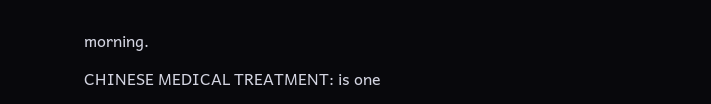morning.

CHINESE MEDICAL TREATMENT: is one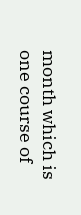month which is one course of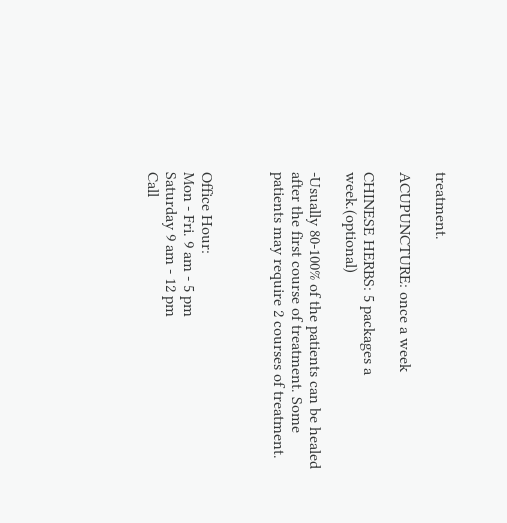treatment.

ACUPUNCTURE: once a week

CHINESE HERBS: 5 packages a week.(optional)

-Usually 80-100% of the patients can be healed after the first course of treatment. Some patients may require 2 courses of treatment.



Office Hour:
Mon - Fri. 9 am - 5 pm
Saturday 9 am - 12 pm
Call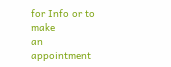for Info or to make
an appointment